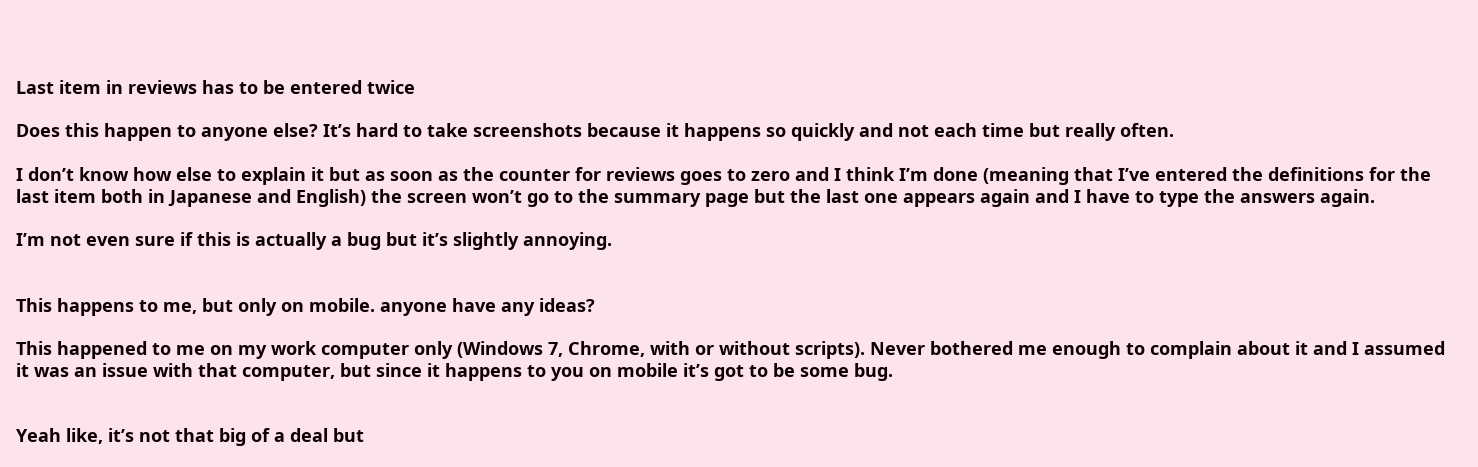Last item in reviews has to be entered twice

Does this happen to anyone else? It’s hard to take screenshots because it happens so quickly and not each time but really often.

I don’t know how else to explain it but as soon as the counter for reviews goes to zero and I think I’m done (meaning that I’ve entered the definitions for the last item both in Japanese and English) the screen won’t go to the summary page but the last one appears again and I have to type the answers again.

I’m not even sure if this is actually a bug but it’s slightly annoying.


This happens to me, but only on mobile. anyone have any ideas?

This happened to me on my work computer only (Windows 7, Chrome, with or without scripts). Never bothered me enough to complain about it and I assumed it was an issue with that computer, but since it happens to you on mobile it’s got to be some bug.


Yeah like, it’s not that big of a deal but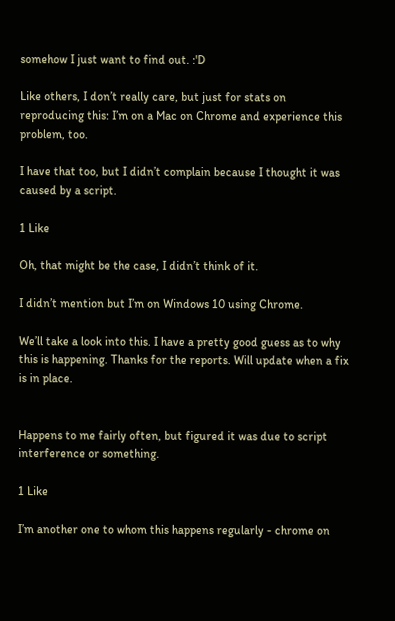somehow I just want to find out. :'D

Like others, I don’t really care, but just for stats on reproducing this: I’m on a Mac on Chrome and experience this problem, too.

I have that too, but I didn’t complain because I thought it was caused by a script.

1 Like

Oh, that might be the case, I didn’t think of it.

I didn’t mention but I’m on Windows 10 using Chrome.

We’ll take a look into this. I have a pretty good guess as to why this is happening. Thanks for the reports. Will update when a fix is in place.


Happens to me fairly often, but figured it was due to script interference or something.

1 Like

I’m another one to whom this happens regularly - chrome on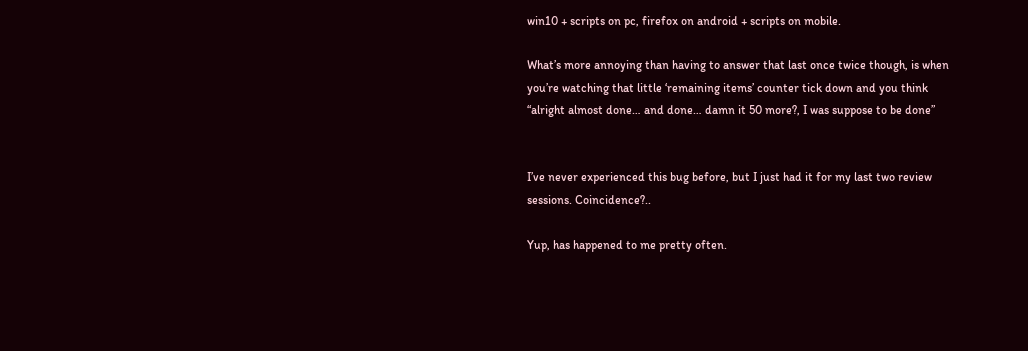win10 + scripts on pc, firefox on android + scripts on mobile.

What’s more annoying than having to answer that last once twice though, is when you’re watching that little ‘remaining items’ counter tick down and you think “alright almost done… and done… damn it 50 more?, I was suppose to be done”


I’ve never experienced this bug before, but I just had it for my last two review sessions. Coincidence?..

Yup, has happened to me pretty often.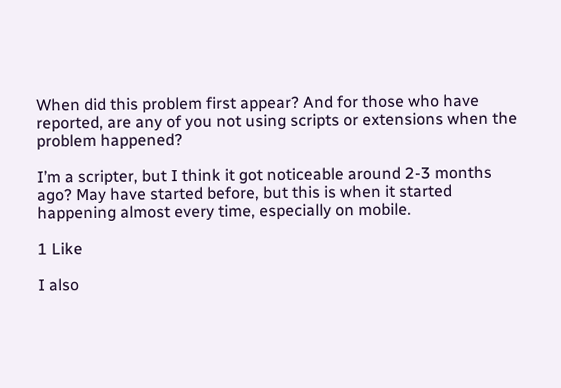When did this problem first appear? And for those who have reported, are any of you not using scripts or extensions when the problem happened?

I’m a scripter, but I think it got noticeable around 2-3 months ago? May have started before, but this is when it started happening almost every time, especially on mobile.

1 Like

I also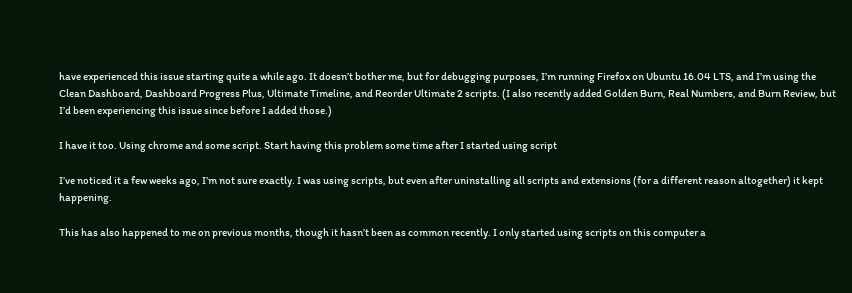have experienced this issue starting quite a while ago. It doesn’t bother me, but for debugging purposes, I’m running Firefox on Ubuntu 16.04 LTS, and I’m using the Clean Dashboard, Dashboard Progress Plus, Ultimate Timeline, and Reorder Ultimate 2 scripts. (I also recently added Golden Burn, Real Numbers, and Burn Review, but I’d been experiencing this issue since before I added those.)

I have it too. Using chrome and some script. Start having this problem some time after I started using script

I’ve noticed it a few weeks ago, I’m not sure exactly. I was using scripts, but even after uninstalling all scripts and extensions (for a different reason altogether) it kept happening.

This has also happened to me on previous months, though it hasn’t been as common recently. I only started using scripts on this computer a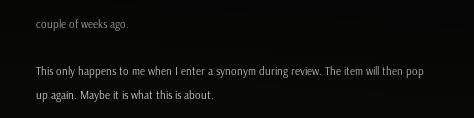couple of weeks ago.

This only happens to me when I enter a synonym during review. The item will then pop up again. Maybe it is what this is about.